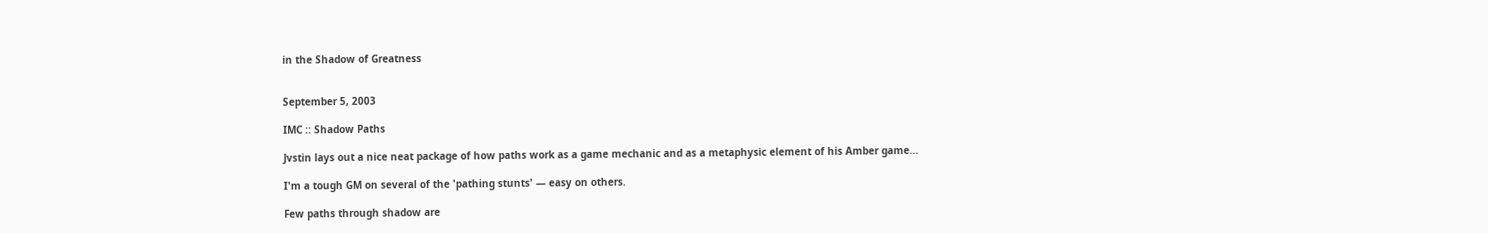in the Shadow of Greatness


September 5, 2003

IMC :: Shadow Paths

Jvstin lays out a nice neat package of how paths work as a game mechanic and as a metaphysic element of his Amber game...

I'm a tough GM on several of the 'pathing stunts' — easy on others.

Few paths through shadow are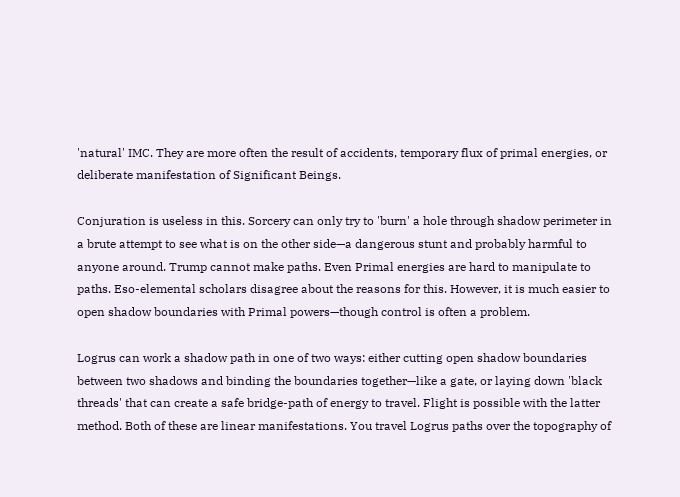'natural' IMC. They are more often the result of accidents, temporary flux of primal energies, or deliberate manifestation of Significant Beings.

Conjuration is useless in this. Sorcery can only try to 'burn' a hole through shadow perimeter in a brute attempt to see what is on the other side—a dangerous stunt and probably harmful to anyone around. Trump cannot make paths. Even Primal energies are hard to manipulate to paths. Eso-elemental scholars disagree about the reasons for this. However, it is much easier to open shadow boundaries with Primal powers—though control is often a problem.

Logrus can work a shadow path in one of two ways: either cutting open shadow boundaries between two shadows and binding the boundaries together—like a gate, or laying down 'black threads' that can create a safe bridge-path of energy to travel. Flight is possible with the latter method. Both of these are linear manifestations. You travel Logrus paths over the topography of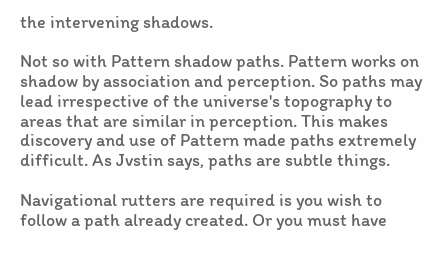the intervening shadows.

Not so with Pattern shadow paths. Pattern works on shadow by association and perception. So paths may lead irrespective of the universe's topography to areas that are similar in perception. This makes discovery and use of Pattern made paths extremely difficult. As Jvstin says, paths are subtle things.

Navigational rutters are required is you wish to follow a path already created. Or you must have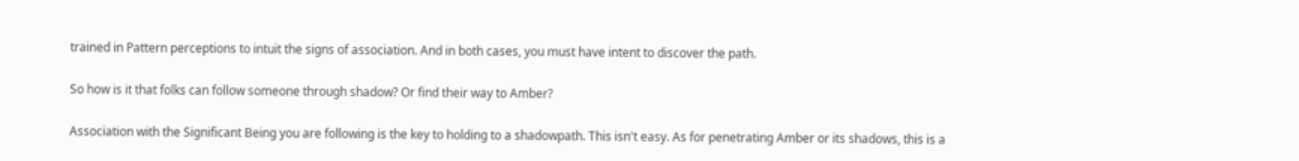trained in Pattern perceptions to intuit the signs of association. And in both cases, you must have intent to discover the path.

So how is it that folks can follow someone through shadow? Or find their way to Amber?

Association with the Significant Being you are following is the key to holding to a shadowpath. This isn't easy. As for penetrating Amber or its shadows, this is a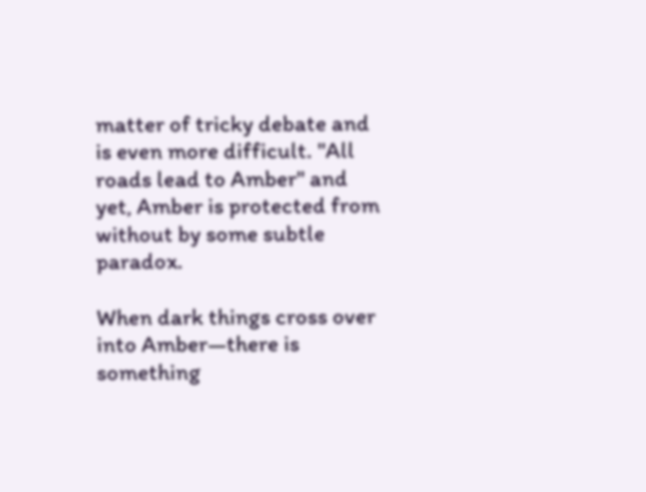matter of tricky debate and is even more difficult. "All roads lead to Amber" and yet, Amber is protected from without by some subtle paradox.

When dark things cross over into Amber—there is something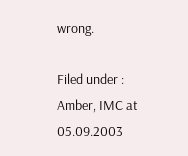wrong.

Filed under : Amber, IMC at 05.09.2003